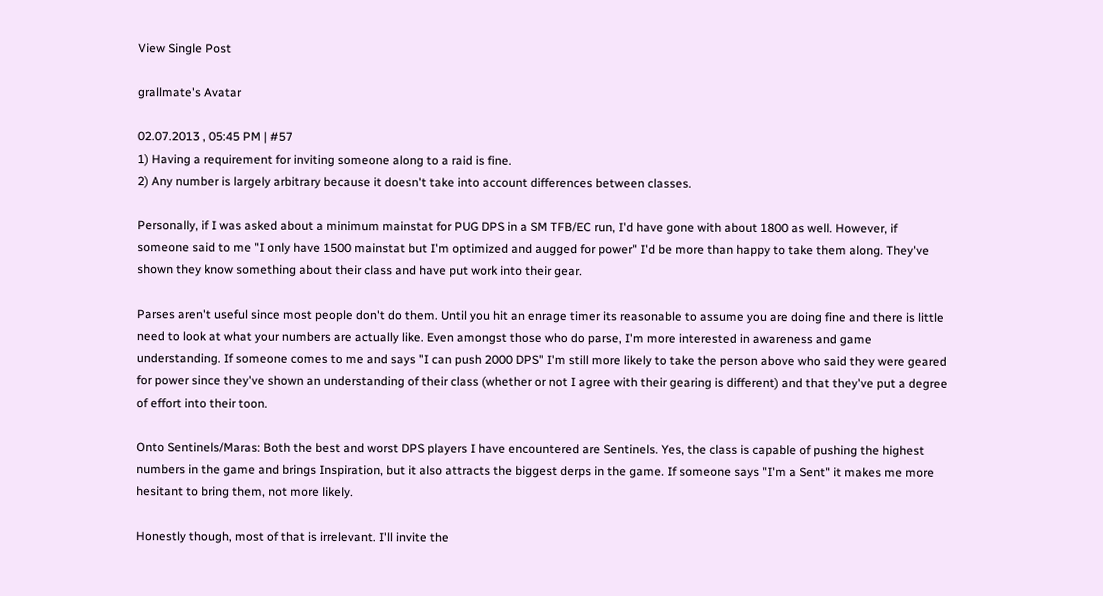View Single Post

grallmate's Avatar

02.07.2013 , 05:45 PM | #57
1) Having a requirement for inviting someone along to a raid is fine.
2) Any number is largely arbitrary because it doesn't take into account differences between classes.

Personally, if I was asked about a minimum mainstat for PUG DPS in a SM TFB/EC run, I'd have gone with about 1800 as well. However, if someone said to me "I only have 1500 mainstat but I'm optimized and augged for power" I'd be more than happy to take them along. They've shown they know something about their class and have put work into their gear.

Parses aren't useful since most people don't do them. Until you hit an enrage timer its reasonable to assume you are doing fine and there is little need to look at what your numbers are actually like. Even amongst those who do parse, I'm more interested in awareness and game understanding. If someone comes to me and says "I can push 2000 DPS" I'm still more likely to take the person above who said they were geared for power since they've shown an understanding of their class (whether or not I agree with their gearing is different) and that they've put a degree of effort into their toon.

Onto Sentinels/Maras: Both the best and worst DPS players I have encountered are Sentinels. Yes, the class is capable of pushing the highest numbers in the game and brings Inspiration, but it also attracts the biggest derps in the game. If someone says "I'm a Sent" it makes me more hesitant to bring them, not more likely.

Honestly though, most of that is irrelevant. I'll invite the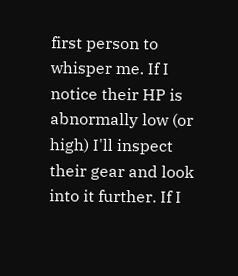first person to whisper me. If I notice their HP is abnormally low (or high) I'll inspect their gear and look into it further. If I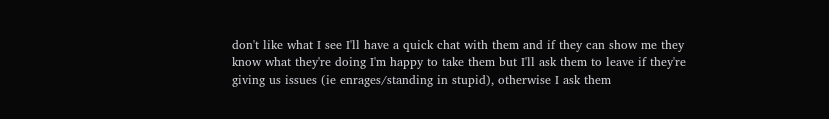don't like what I see I'll have a quick chat with them and if they can show me they know what they're doing I'm happy to take them but I'll ask them to leave if they're giving us issues (ie enrages/standing in stupid), otherwise I ask them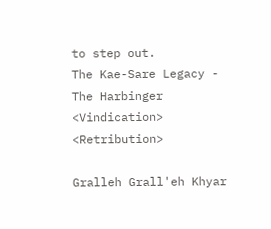to step out.
The Kae-Sare Legacy - The Harbinger
<Vindication> <Retribution>

Gralleh Grall'eh Khyar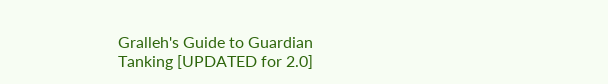Gralleh's Guide to Guardian Tanking [UPDATED for 2.0]